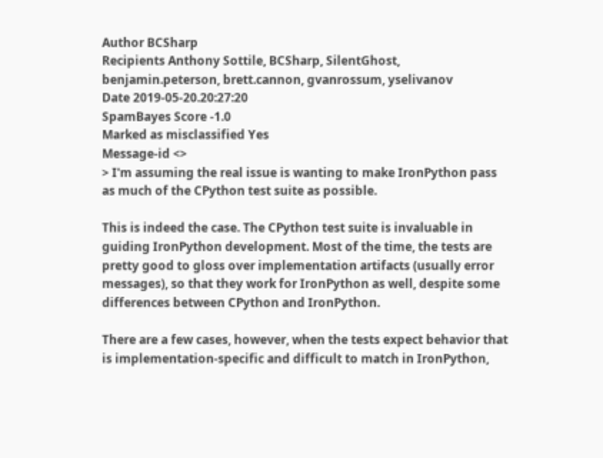Author BCSharp
Recipients Anthony Sottile, BCSharp, SilentGhost, benjamin.peterson, brett.cannon, gvanrossum, yselivanov
Date 2019-05-20.20:27:20
SpamBayes Score -1.0
Marked as misclassified Yes
Message-id <>
> I'm assuming the real issue is wanting to make IronPython pass as much of the CPython test suite as possible.

This is indeed the case. The CPython test suite is invaluable in guiding IronPython development. Most of the time, the tests are pretty good to gloss over implementation artifacts (usually error messages), so that they work for IronPython as well, despite some differences between CPython and IronPython.

There are a few cases, however, when the tests expect behavior that is implementation-specific and difficult to match in IronPython,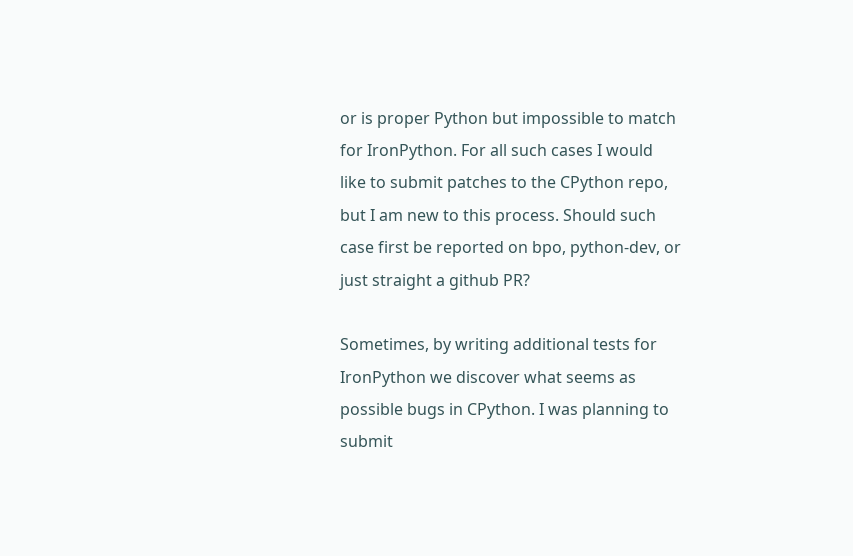or is proper Python but impossible to match for IronPython. For all such cases I would like to submit patches to the CPython repo, but I am new to this process. Should such case first be reported on bpo, python-dev, or just straight a github PR?

Sometimes, by writing additional tests for IronPython we discover what seems as possible bugs in CPython. I was planning to submit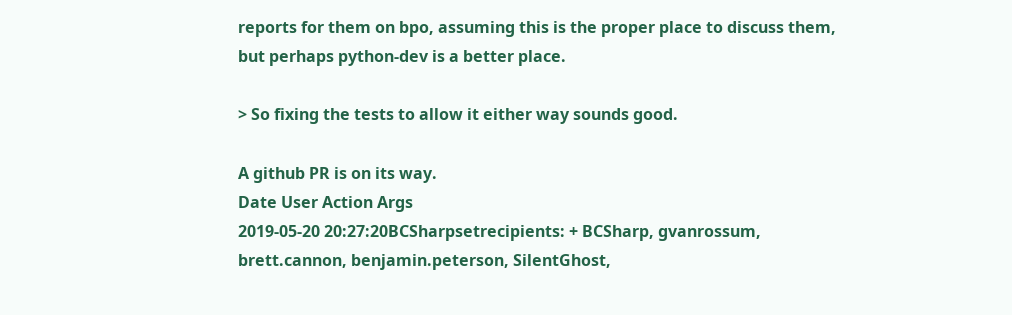reports for them on bpo, assuming this is the proper place to discuss them, but perhaps python-dev is a better place.

> So fixing the tests to allow it either way sounds good.

A github PR is on its way.
Date User Action Args
2019-05-20 20:27:20BCSharpsetrecipients: + BCSharp, gvanrossum, brett.cannon, benjamin.peterson, SilentGhost,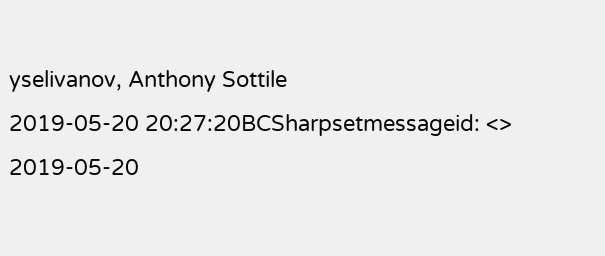yselivanov, Anthony Sottile
2019-05-20 20:27:20BCSharpsetmessageid: <>
2019-05-20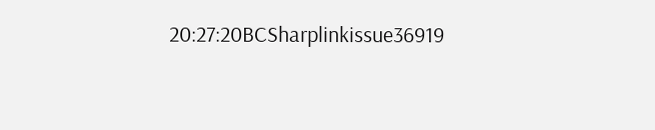20:27:20BCSharplinkissue36919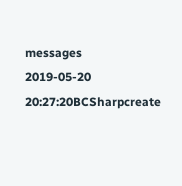messages
2019-05-20 20:27:20BCSharpcreate